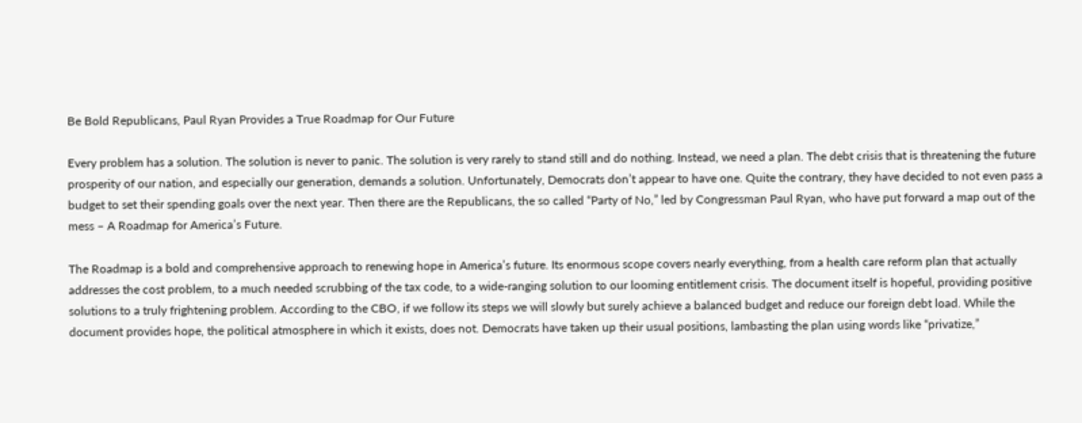Be Bold Republicans, Paul Ryan Provides a True Roadmap for Our Future

Every problem has a solution. The solution is never to panic. The solution is very rarely to stand still and do nothing. Instead, we need a plan. The debt crisis that is threatening the future prosperity of our nation, and especially our generation, demands a solution. Unfortunately, Democrats don’t appear to have one. Quite the contrary, they have decided to not even pass a budget to set their spending goals over the next year. Then there are the Republicans, the so called “Party of No,” led by Congressman Paul Ryan, who have put forward a map out of the mess – A Roadmap for America’s Future.

The Roadmap is a bold and comprehensive approach to renewing hope in America’s future. Its enormous scope covers nearly everything, from a health care reform plan that actually addresses the cost problem, to a much needed scrubbing of the tax code, to a wide-ranging solution to our looming entitlement crisis. The document itself is hopeful, providing positive solutions to a truly frightening problem. According to the CBO, if we follow its steps we will slowly but surely achieve a balanced budget and reduce our foreign debt load. While the document provides hope, the political atmosphere in which it exists, does not. Democrats have taken up their usual positions, lambasting the plan using words like “privatize,”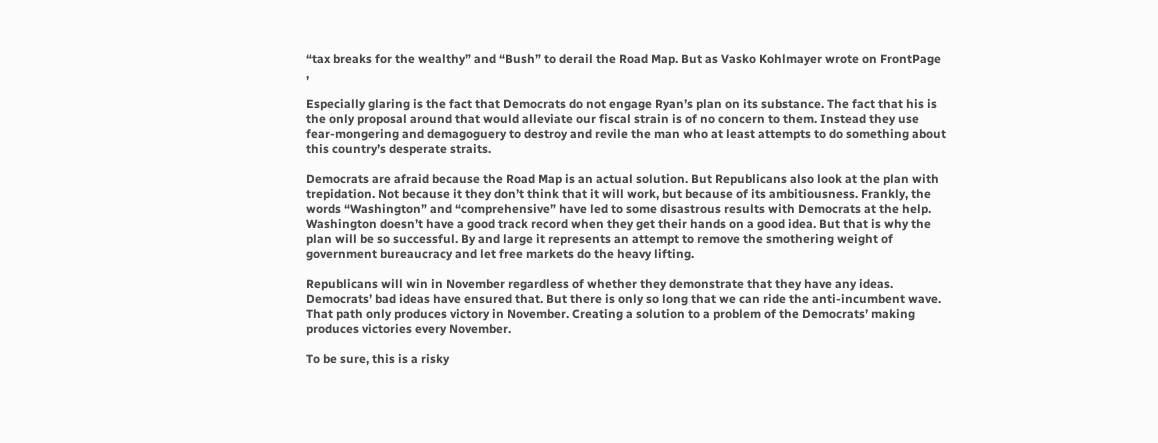“tax breaks for the wealthy” and “Bush” to derail the Road Map. But as Vasko Kohlmayer wrote on FrontPage ,

Especially glaring is the fact that Democrats do not engage Ryan’s plan on its substance. The fact that his is the only proposal around that would alleviate our fiscal strain is of no concern to them. Instead they use fear-mongering and demagoguery to destroy and revile the man who at least attempts to do something about this country’s desperate straits.

Democrats are afraid because the Road Map is an actual solution. But Republicans also look at the plan with trepidation. Not because it they don’t think that it will work, but because of its ambitiousness. Frankly, the words “Washington” and “comprehensive” have led to some disastrous results with Democrats at the help. Washington doesn’t have a good track record when they get their hands on a good idea. But that is why the plan will be so successful. By and large it represents an attempt to remove the smothering weight of government bureaucracy and let free markets do the heavy lifting.

Republicans will win in November regardless of whether they demonstrate that they have any ideas. Democrats’ bad ideas have ensured that. But there is only so long that we can ride the anti-incumbent wave. That path only produces victory in November. Creating a solution to a problem of the Democrats’ making produces victories every November.

To be sure, this is a risky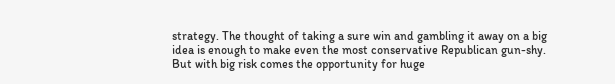strategy. The thought of taking a sure win and gambling it away on a big idea is enough to make even the most conservative Republican gun-shy. But with big risk comes the opportunity for huge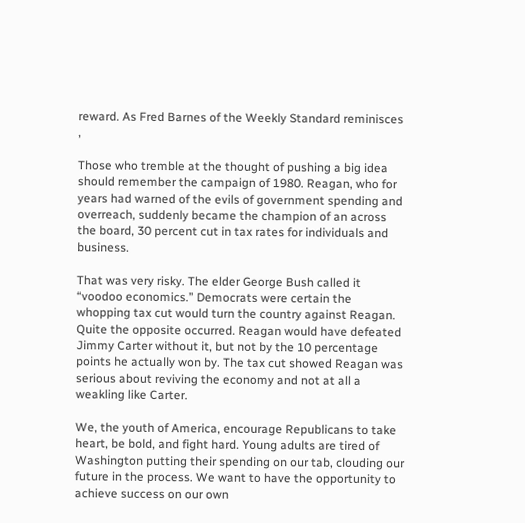reward. As Fred Barnes of the Weekly Standard reminisces ,

Those who tremble at the thought of pushing a big idea should remember the campaign of 1980. Reagan, who for years had warned of the evils of government spending and overreach, suddenly became the champion of an across the board, 30 percent cut in tax rates for individuals and business.

That was very risky. The elder George Bush called it “voodoo economics.” Democrats were certain the whopping tax cut would turn the country against Reagan. Quite the opposite occurred. Reagan would have defeated Jimmy Carter without it, but not by the 10 percentage points he actually won by. The tax cut showed Reagan was serious about reviving the economy and not at all a weakling like Carter.

We, the youth of America, encourage Republicans to take heart, be bold, and fight hard. Young adults are tired of Washington putting their spending on our tab, clouding our future in the process. We want to have the opportunity to achieve success on our own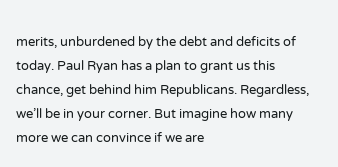merits, unburdened by the debt and deficits of today. Paul Ryan has a plan to grant us this chance, get behind him Republicans. Regardless, we’ll be in your corner. But imagine how many more we can convince if we are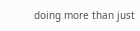doing more than just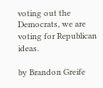voting out the Democrats, we are voting for Republican ideas.

by Brandon Greife